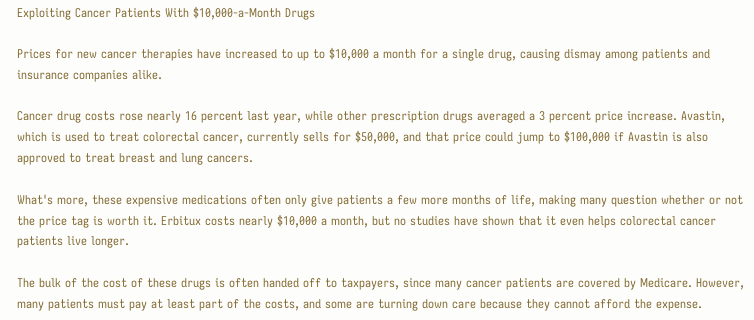Exploiting Cancer Patients With $10,000-a-Month Drugs

Prices for new cancer therapies have increased to up to $10,000 a month for a single drug, causing dismay among patients and insurance companies alike.

Cancer drug costs rose nearly 16 percent last year, while other prescription drugs averaged a 3 percent price increase. Avastin, which is used to treat colorectal cancer, currently sells for $50,000, and that price could jump to $100,000 if Avastin is also approved to treat breast and lung cancers.

What's more, these expensive medications often only give patients a few more months of life, making many question whether or not the price tag is worth it. Erbitux costs nearly $10,000 a month, but no studies have shown that it even helps colorectal cancer patients live longer.

The bulk of the cost of these drugs is often handed off to taxpayers, since many cancer patients are covered by Medicare. However, many patients must pay at least part of the costs, and some are turning down care because they cannot afford the expense.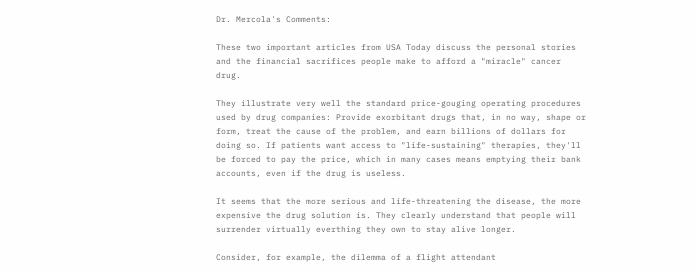Dr. Mercola's Comments:

These two important articles from USA Today discuss the personal stories and the financial sacrifices people make to afford a "miracle" cancer drug.

They illustrate very well the standard price-gouging operating procedures used by drug companies: Provide exorbitant drugs that, in no way, shape or form, treat the cause of the problem, and earn billions of dollars for doing so. If patients want access to "life-sustaining" therapies, they'll be forced to pay the price, which in many cases means emptying their bank accounts, even if the drug is useless.

It seems that the more serious and life-threatening the disease, the more expensive the drug solution is. They clearly understand that people will surrender virtually everthing they own to stay alive longer.

Consider, for example, the dilemma of a flight attendant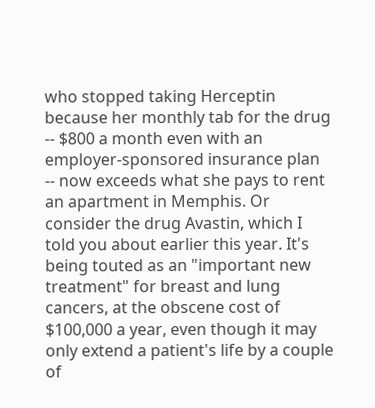who stopped taking Herceptin because her monthly tab for the drug -- $800 a month even with an employer-sponsored insurance plan -- now exceeds what she pays to rent an apartment in Memphis. Or consider the drug Avastin, which I told you about earlier this year. It's being touted as an "important new treatment" for breast and lung cancers, at the obscene cost of $100,000 a year, even though it may only extend a patient's life by a couple of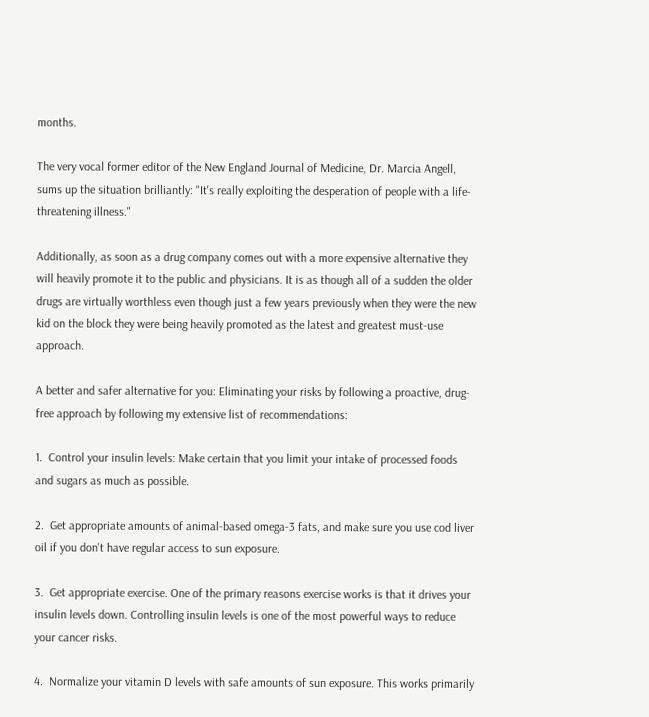months.

The very vocal former editor of the New England Journal of Medicine, Dr. Marcia Angell, sums up the situation brilliantly: "It's really exploiting the desperation of people with a life-threatening illness."

Additionally, as soon as a drug company comes out with a more expensive alternative they will heavily promote it to the public and physicians. It is as though all of a sudden the older drugs are virtually worthless even though just a few years previously when they were the new kid on the block they were being heavily promoted as the latest and greatest must-use approach.

A better and safer alternative for you: Eliminating your risks by following a proactive, drug-free approach by following my extensive list of recommendations:

1.  Control your insulin levels: Make certain that you limit your intake of processed foods and sugars as much as possible.

2.  Get appropriate amounts of animal-based omega-3 fats, and make sure you use cod liver oil if you don't have regular access to sun exposure.

3.  Get appropriate exercise. One of the primary reasons exercise works is that it drives your insulin levels down. Controlling insulin levels is one of the most powerful ways to reduce your cancer risks.

4.  Normalize your vitamin D levels with safe amounts of sun exposure. This works primarily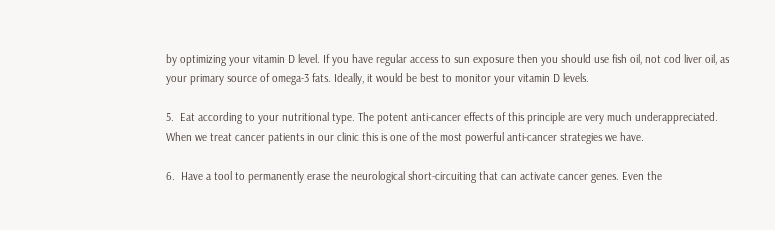by optimizing your vitamin D level. If you have regular access to sun exposure then you should use fish oil, not cod liver oil, as your primary source of omega-3 fats. Ideally, it would be best to monitor your vitamin D levels.

5.  Eat according to your nutritional type. The potent anti-cancer effects of this principle are very much underappreciated. When we treat cancer patients in our clinic this is one of the most powerful anti-cancer strategies we have.

6.  Have a tool to permanently erase the neurological short-circuiting that can activate cancer genes. Even the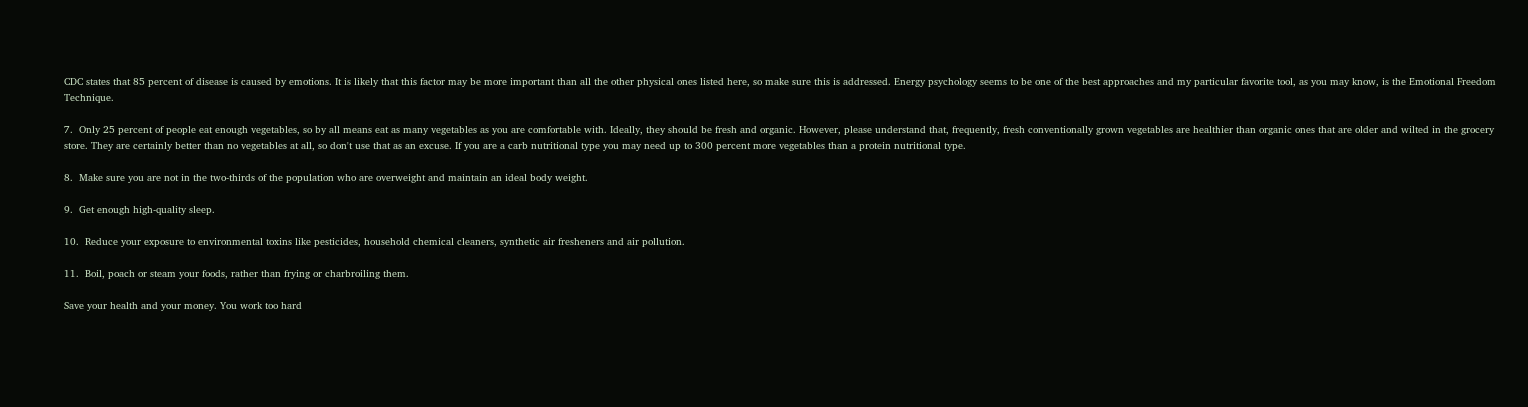CDC states that 85 percent of disease is caused by emotions. It is likely that this factor may be more important than all the other physical ones listed here, so make sure this is addressed. Energy psychology seems to be one of the best approaches and my particular favorite tool, as you may know, is the Emotional Freedom Technique.

7.  Only 25 percent of people eat enough vegetables, so by all means eat as many vegetables as you are comfortable with. Ideally, they should be fresh and organic. However, please understand that, frequently, fresh conventionally grown vegetables are healthier than organic ones that are older and wilted in the grocery store. They are certainly better than no vegetables at all, so don't use that as an excuse. If you are a carb nutritional type you may need up to 300 percent more vegetables than a protein nutritional type.

8.  Make sure you are not in the two-thirds of the population who are overweight and maintain an ideal body weight.

9.  Get enough high-quality sleep.

10.  Reduce your exposure to environmental toxins like pesticides, household chemical cleaners, synthetic air fresheners and air pollution.

11.  Boil, poach or steam your foods, rather than frying or charbroiling them.

Save your health and your money. You work too hard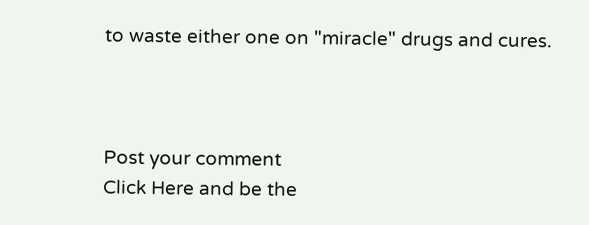to waste either one on "miracle" drugs and cures.



Post your comment
Click Here and be the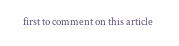first to comment on this article